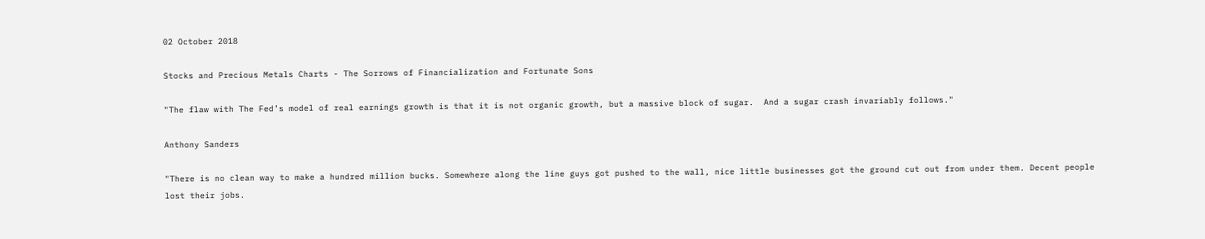02 October 2018

Stocks and Precious Metals Charts - The Sorrows of Financialization and Fortunate Sons

"The flaw with The Fed’s model of real earnings growth is that it is not organic growth, but a massive block of sugar.  And a sugar crash invariably follows."

Anthony Sanders

"There is no clean way to make a hundred million bucks. Somewhere along the line guys got pushed to the wall, nice little businesses got the ground cut out from under them. Decent people lost their jobs.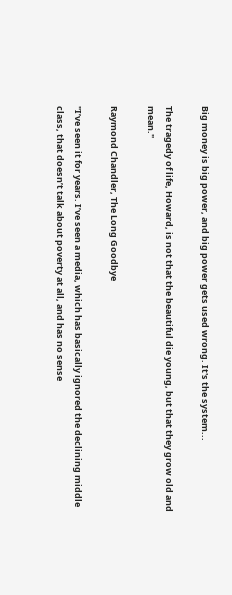Big money is big power, and big power gets used wrong. It's the system...

The tragedy of life, Howard, is not that the beautiful die young, but that they grow old and mean."

Raymond Chandler, The Long Goodbye

"I’ve seen it for years. I’ve seen a media, which has basically ignored the declining middle class, that doesn’t talk about poverty at all, and has no sense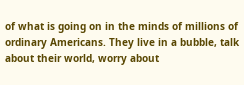of what is going on in the minds of millions of ordinary Americans. They live in a bubble, talk about their world, worry about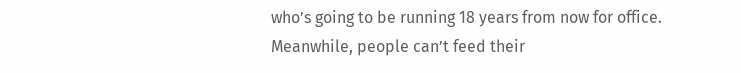who’s going to be running 18 years from now for office. Meanwhile, people can’t feed their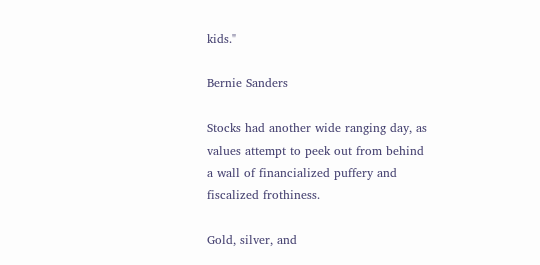kids."

Bernie Sanders

Stocks had another wide ranging day, as values attempt to peek out from behind a wall of financialized puffery and fiscalized frothiness.

Gold, silver, and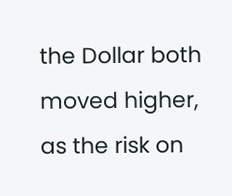the Dollar both moved higher, as the risk on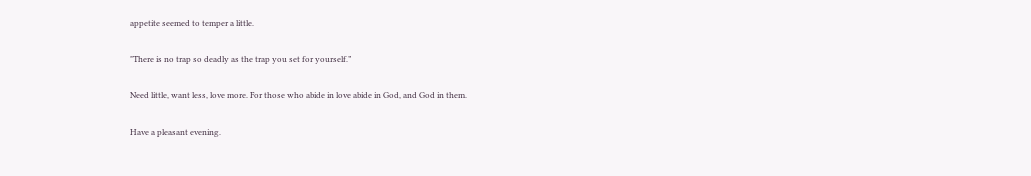appetite seemed to temper a little.

"There is no trap so deadly as the trap you set for yourself.”

Need little, want less, love more. For those who abide in love abide in God, and God in them.

Have a pleasant evening.